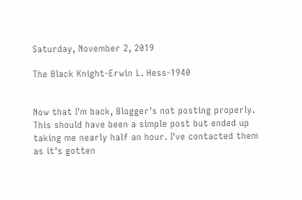Saturday, November 2, 2019

The Black Knight-Erwin L. Hess-1940


Now that I'm back, Blogger's not posting properly. This should have been a simple post but ended up taking me nearly half an hour. I've contacted them as it's gotten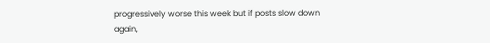progressively worse this week but if posts slow down again,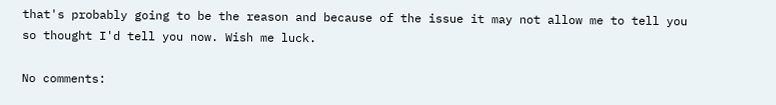that's probably going to be the reason and because of the issue it may not allow me to tell you so thought I'd tell you now. Wish me luck.

No comments: